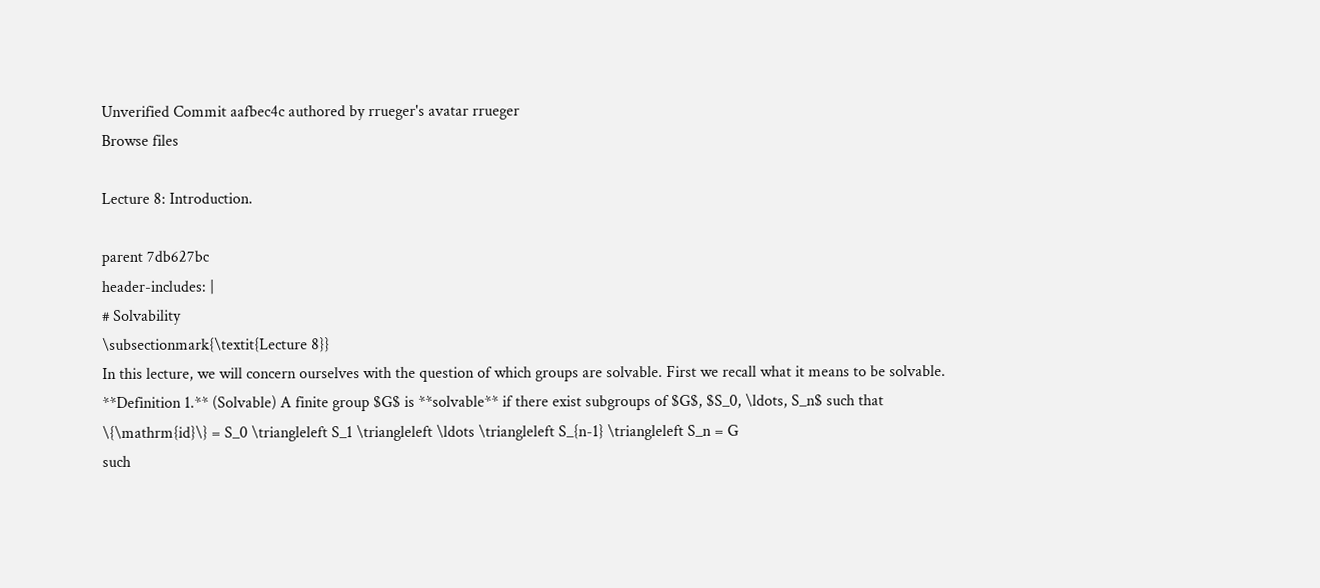Unverified Commit aafbec4c authored by rrueger's avatar rrueger
Browse files

Lecture 8: Introduction.

parent 7db627bc
header-includes: |
# Solvability
\subsectionmark{\textit{Lecture 8}}
In this lecture, we will concern ourselves with the question of which groups are solvable. First we recall what it means to be solvable.
**Definition 1.** (Solvable) A finite group $G$ is **solvable** if there exist subgroups of $G$, $S_0, \ldots, S_n$ such that
\{\mathrm{id}\} = S_0 \triangleleft S_1 \triangleleft \ldots \triangleleft S_{n-1} \triangleleft S_n = G
such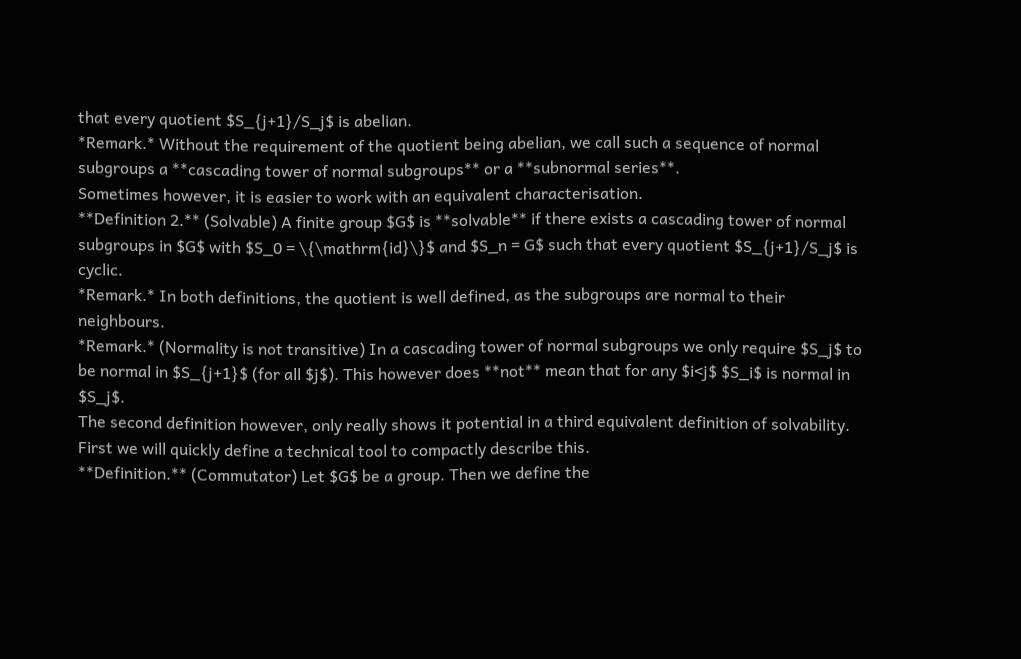that every quotient $S_{j+1}/S_j$ is abelian.
*Remark.* Without the requirement of the quotient being abelian, we call such a sequence of normal subgroups a **cascading tower of normal subgroups** or a **subnormal series**.
Sometimes however, it is easier to work with an equivalent characterisation.
**Definition 2.** (Solvable) A finite group $G$ is **solvable** if there exists a cascading tower of normal subgroups in $G$ with $S_0 = \{\mathrm{id}\}$ and $S_n = G$ such that every quotient $S_{j+1}/S_j$ is cyclic.
*Remark.* In both definitions, the quotient is well defined, as the subgroups are normal to their neighbours.
*Remark.* (Normality is not transitive) In a cascading tower of normal subgroups we only require $S_j$ to be normal in $S_{j+1}$ (for all $j$). This however does **not** mean that for any $i<j$ $S_i$ is normal in $S_j$.
The second definition however, only really shows it potential in a third equivalent definition of solvability. First we will quickly define a technical tool to compactly describe this.
**Definition.** (Commutator) Let $G$ be a group. Then we define the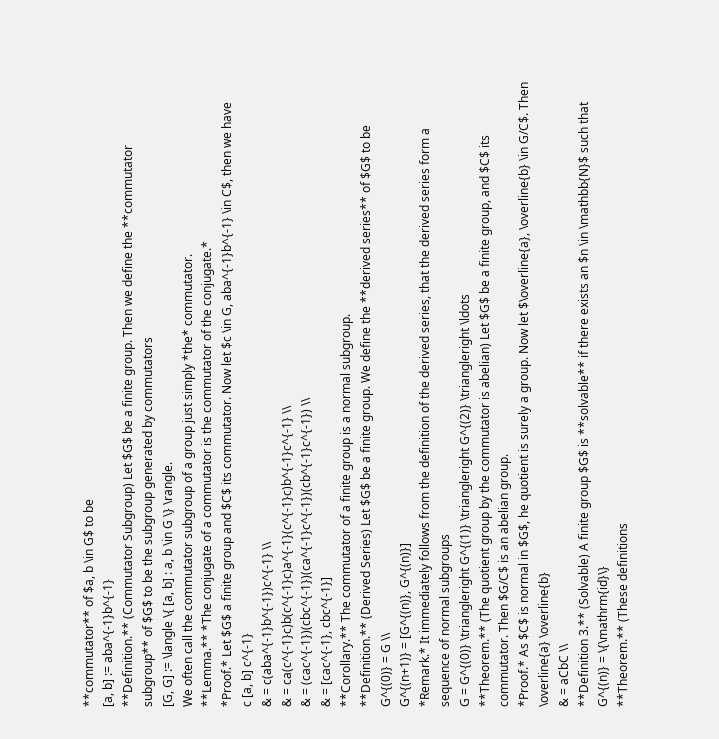**commutator** of $a, b \in G$ to be
[a, b] := aba^{-1}b^{-1}
**Definition.** (Commutator Subgroup) Let $G$ be a finite group. Then we define the **commutator subgroup** of $G$ to be the subgroup generated by commutators
[G, G] := \langle \{ [a, b] : a, b \in G \} \rangle.
We often call the commutator subgroup of a group just simply *the* commutator.
**Lemma.** *The conjugate of a commutator is the commutator of the conjugate.*
*Proof.* Let $G$ a finite group and $C$ its commutator. Now let $c \in G, aba^{-1}b^{-1} \in C$, then we have
c [a, b] c^{-1}
& = c(aba^{-1}b^{-1})c^{-1} \\
& = ca(c^{-1}c)b(c^{-1}c)a^{-1}(c^{-1}c)b^{-1}c^{-1} \\
& = (cac^{-1})(cbc^{-1})(ca^{-1}c^{-1})(cb^{-1}c^{-1}) \\
& = [cac^{-1}, cbc^{-1}]
**Corollary.** The commutator of a finite group is a normal subgroup.
**Definition.** (Derived Series) Let $G$ be a finite group. We define the **derived series** of $G$ to be
G^{(0)} = G \\
G^{(n+1)} = [G^{(n)}, G^{(n)}]
*Remark.* It immediately follows from the definition of the derived series, that the derived series form a sequence of normal subgroups
G = G^{(0)} \triangleright G^{(1)} \triangleright G^{(2)} \triangleright \ldots
**Theorem.** (The quotient group by the commutator is abelian) Let $G$ be a finite group, and $C$ its commutator. Then $G/C$ is an abelian group.
*Proof.* As $C$ is normal in $G$, he quotient is surely a group. Now let $\overline{a}, \overline{b} \in G/C$. Then
\overline{a} \overline{b}
& = aCbC \\
**Definition 3.** (Solvable) A finite group $G$ is **solvable** if there exists an $n \in \mathbb{N}$ such that
G^{(n)} = \{\mathrm{id}\}
**Theorem.** (These definitions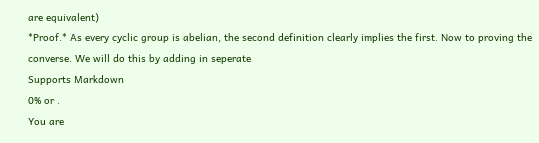are equivalent)
*Proof.* As every cyclic group is abelian, the second definition clearly implies the first. Now to proving the converse. We will do this by adding in seperate
Supports Markdown
0% or .
You are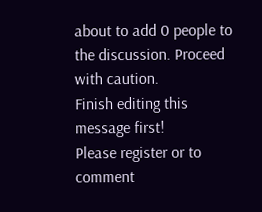about to add 0 people to the discussion. Proceed with caution.
Finish editing this message first!
Please register or to comment